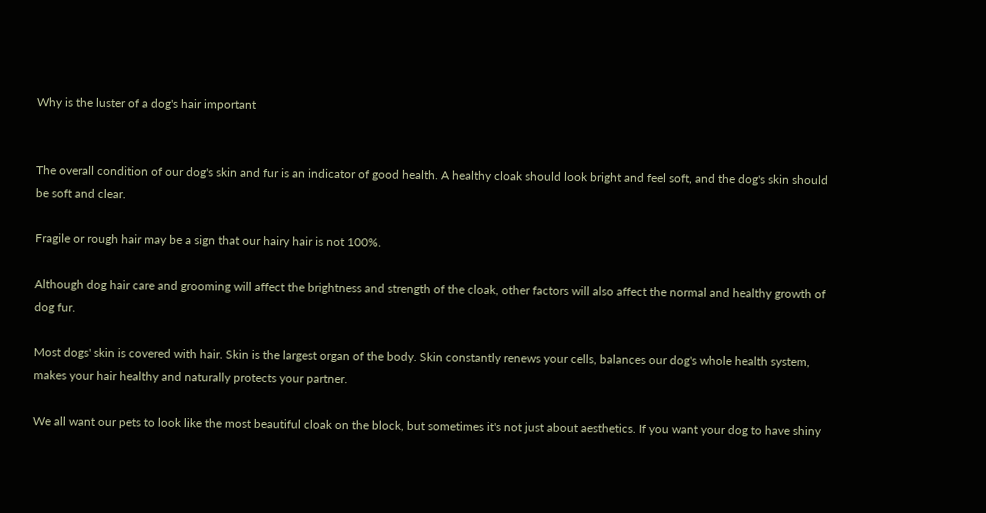Why is the luster of a dog's hair important


The overall condition of our dog's skin and fur is an indicator of good health. A healthy cloak should look bright and feel soft, and the dog's skin should be soft and clear.

Fragile or rough hair may be a sign that our hairy hair is not 100%.

Although dog hair care and grooming will affect the brightness and strength of the cloak, other factors will also affect the normal and healthy growth of dog fur.

Most dogs' skin is covered with hair. Skin is the largest organ of the body. Skin constantly renews your cells, balances our dog's whole health system, makes your hair healthy and naturally protects your partner.

We all want our pets to look like the most beautiful cloak on the block, but sometimes it's not just about aesthetics. If you want your dog to have shiny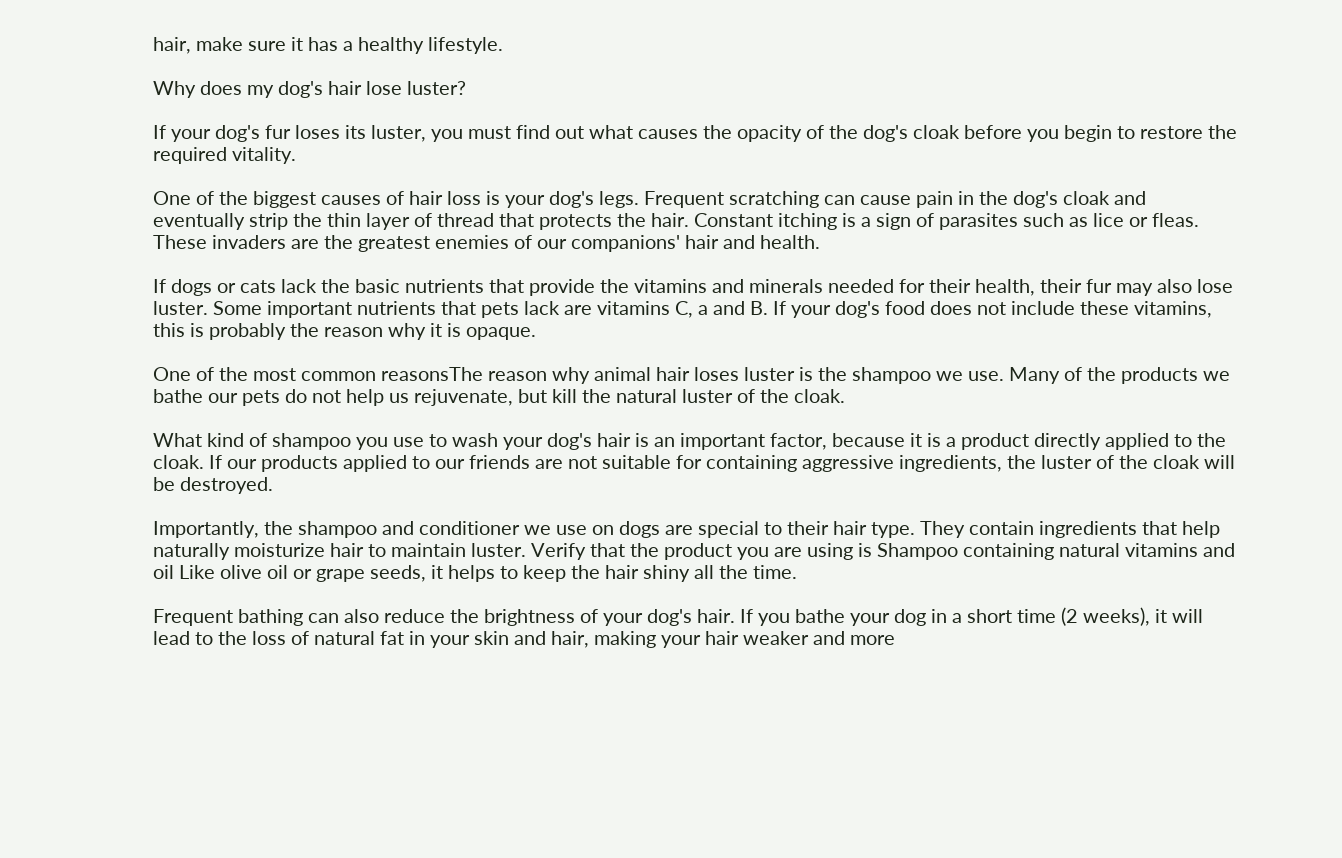hair, make sure it has a healthy lifestyle.

Why does my dog's hair lose luster?

If your dog's fur loses its luster, you must find out what causes the opacity of the dog's cloak before you begin to restore the required vitality.

One of the biggest causes of hair loss is your dog's legs. Frequent scratching can cause pain in the dog's cloak and eventually strip the thin layer of thread that protects the hair. Constant itching is a sign of parasites such as lice or fleas. These invaders are the greatest enemies of our companions' hair and health.

If dogs or cats lack the basic nutrients that provide the vitamins and minerals needed for their health, their fur may also lose luster. Some important nutrients that pets lack are vitamins C, a and B. If your dog's food does not include these vitamins, this is probably the reason why it is opaque.

One of the most common reasonsThe reason why animal hair loses luster is the shampoo we use. Many of the products we bathe our pets do not help us rejuvenate, but kill the natural luster of the cloak.

What kind of shampoo you use to wash your dog's hair is an important factor, because it is a product directly applied to the cloak. If our products applied to our friends are not suitable for containing aggressive ingredients, the luster of the cloak will be destroyed.

Importantly, the shampoo and conditioner we use on dogs are special to their hair type. They contain ingredients that help naturally moisturize hair to maintain luster. Verify that the product you are using is Shampoo containing natural vitamins and oil Like olive oil or grape seeds, it helps to keep the hair shiny all the time.

Frequent bathing can also reduce the brightness of your dog's hair. If you bathe your dog in a short time (2 weeks), it will lead to the loss of natural fat in your skin and hair, making your hair weaker and more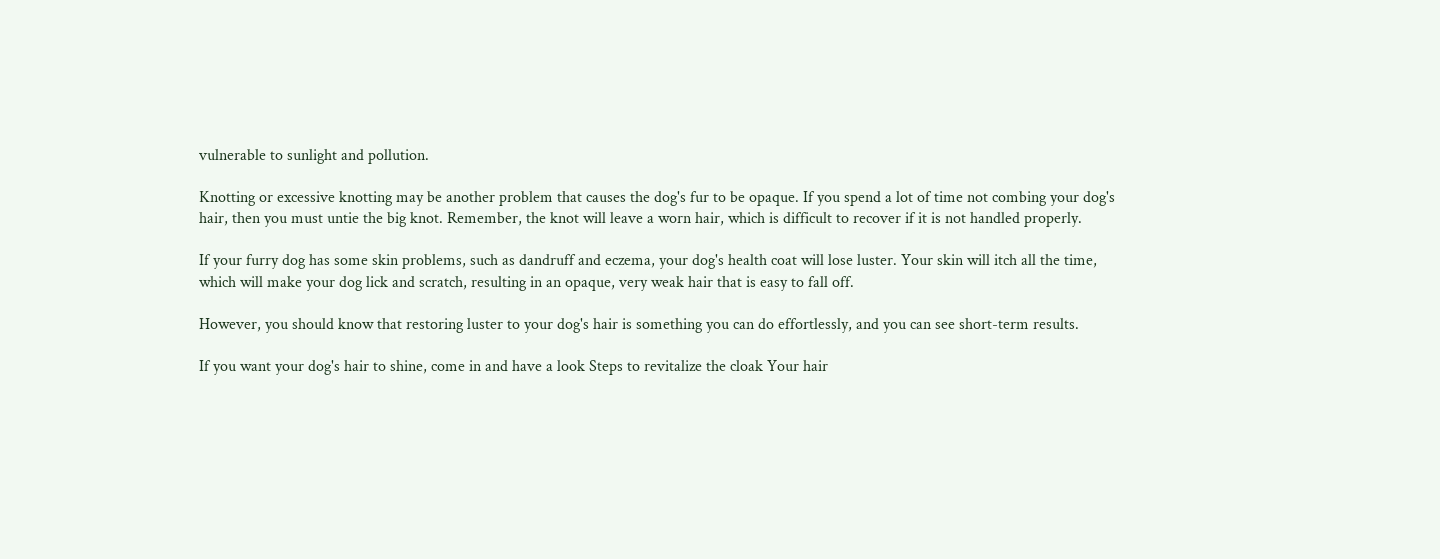vulnerable to sunlight and pollution.

Knotting or excessive knotting may be another problem that causes the dog's fur to be opaque. If you spend a lot of time not combing your dog's hair, then you must untie the big knot. Remember, the knot will leave a worn hair, which is difficult to recover if it is not handled properly.

If your furry dog has some skin problems, such as dandruff and eczema, your dog's health coat will lose luster. Your skin will itch all the time, which will make your dog lick and scratch, resulting in an opaque, very weak hair that is easy to fall off.

However, you should know that restoring luster to your dog's hair is something you can do effortlessly, and you can see short-term results.

If you want your dog's hair to shine, come in and have a look Steps to revitalize the cloak Your hair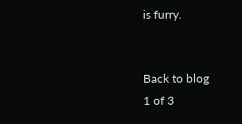is furry.


Back to blog
1 of 3